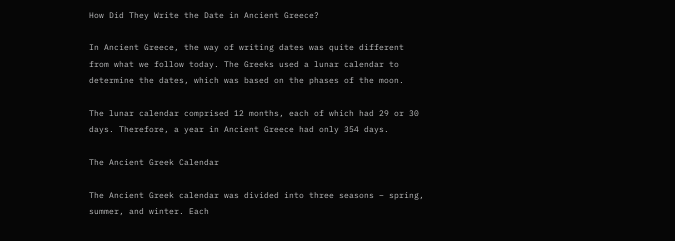How Did They Write the Date in Ancient Greece?

In Ancient Greece, the way of writing dates was quite different from what we follow today. The Greeks used a lunar calendar to determine the dates, which was based on the phases of the moon.

The lunar calendar comprised 12 months, each of which had 29 or 30 days. Therefore, a year in Ancient Greece had only 354 days.

The Ancient Greek Calendar

The Ancient Greek calendar was divided into three seasons – spring, summer, and winter. Each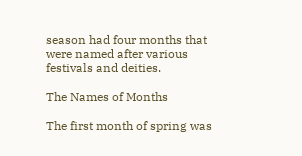season had four months that were named after various festivals and deities.

The Names of Months

The first month of spring was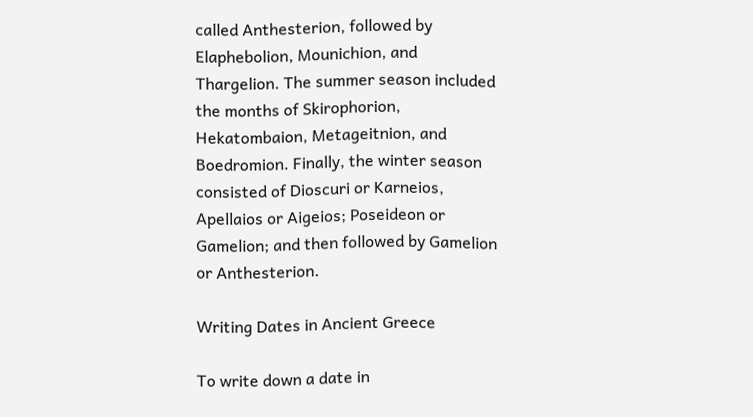called Anthesterion, followed by Elaphebolion, Mounichion, and Thargelion. The summer season included the months of Skirophorion, Hekatombaion, Metageitnion, and Boedromion. Finally, the winter season consisted of Dioscuri or Karneios, Apellaios or Aigeios; Poseideon or Gamelion; and then followed by Gamelion or Anthesterion.

Writing Dates in Ancient Greece

To write down a date in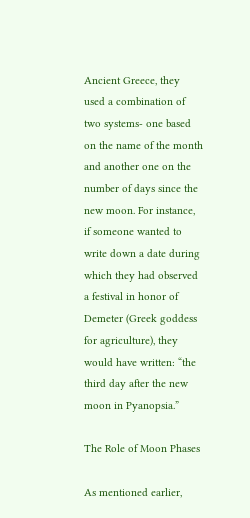Ancient Greece, they used a combination of two systems- one based on the name of the month and another one on the number of days since the new moon. For instance, if someone wanted to write down a date during which they had observed a festival in honor of Demeter (Greek goddess for agriculture), they would have written: “the third day after the new moon in Pyanopsia.”

The Role of Moon Phases

As mentioned earlier,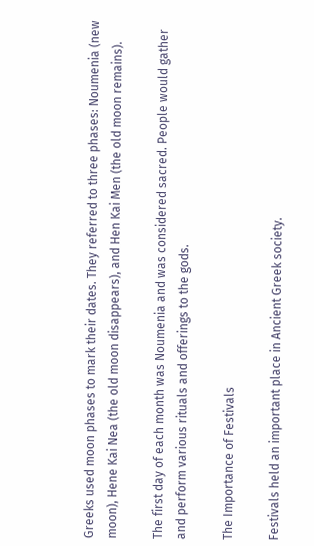Greeks used moon phases to mark their dates. They referred to three phases: Noumenia (new moon), Hene Kai Nea (the old moon disappears), and Hen Kai Men (the old moon remains).

The first day of each month was Noumenia and was considered sacred. People would gather and perform various rituals and offerings to the gods.

The Importance of Festivals

Festivals held an important place in Ancient Greek society.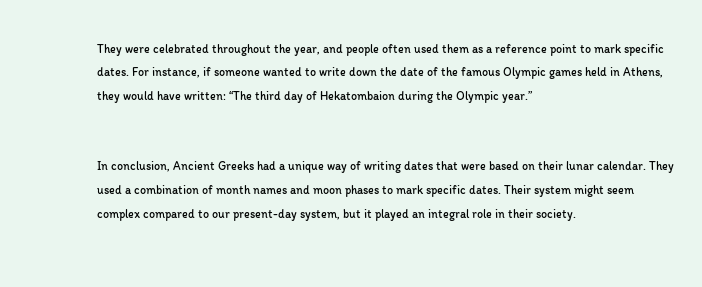They were celebrated throughout the year, and people often used them as a reference point to mark specific dates. For instance, if someone wanted to write down the date of the famous Olympic games held in Athens, they would have written: “The third day of Hekatombaion during the Olympic year.”


In conclusion, Ancient Greeks had a unique way of writing dates that were based on their lunar calendar. They used a combination of month names and moon phases to mark specific dates. Their system might seem complex compared to our present-day system, but it played an integral role in their society.